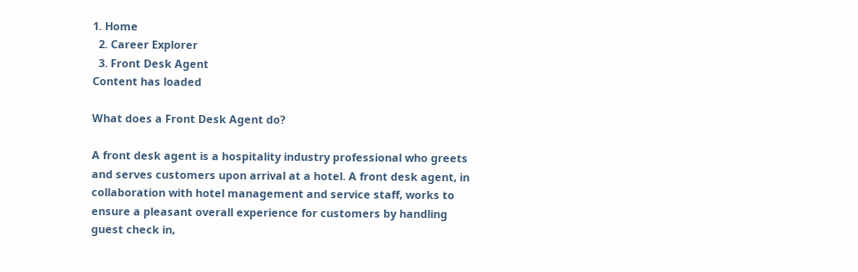1. Home
  2. Career Explorer
  3. Front Desk Agent
Content has loaded

What does a Front Desk Agent do?

A front desk agent is a hospitality industry professional who greets and serves customers upon arrival at a hotel. A front desk agent, in collaboration with hotel management and service staff, works to ensure a pleasant overall experience for customers by handling guest check in,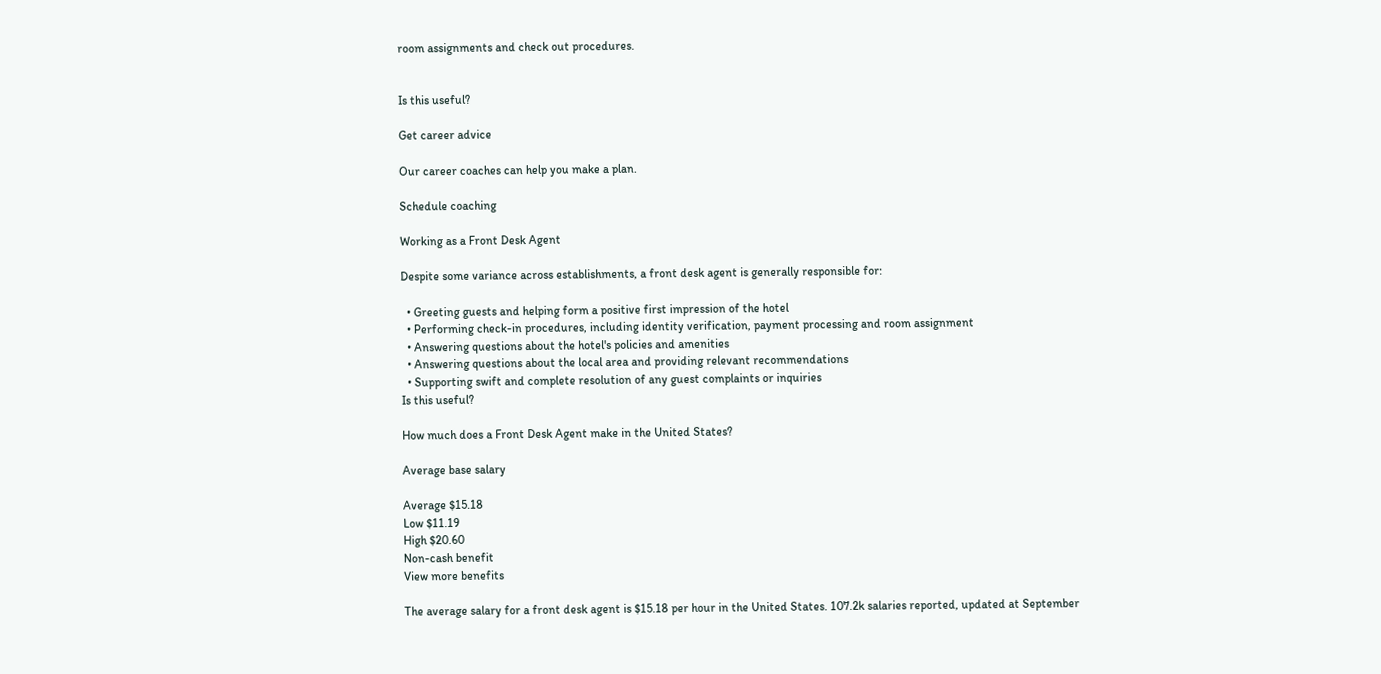room assignments and check out procedures.


Is this useful?

Get career advice

Our career coaches can help you make a plan.

Schedule coaching

Working as a Front Desk Agent

Despite some variance across establishments, a front desk agent is generally responsible for:

  • Greeting guests and helping form a positive first impression of the hotel
  • Performing check-in procedures, including identity verification, payment processing and room assignment
  • Answering questions about the hotel's policies and amenities
  • Answering questions about the local area and providing relevant recommendations
  • Supporting swift and complete resolution of any guest complaints or inquiries
Is this useful?

How much does a Front Desk Agent make in the United States?

Average base salary

Average $15.18
Low $11.19
High $20.60
Non-cash benefit
View more benefits

The average salary for a front desk agent is $15.18 per hour in the United States. 107.2k salaries reported, updated at September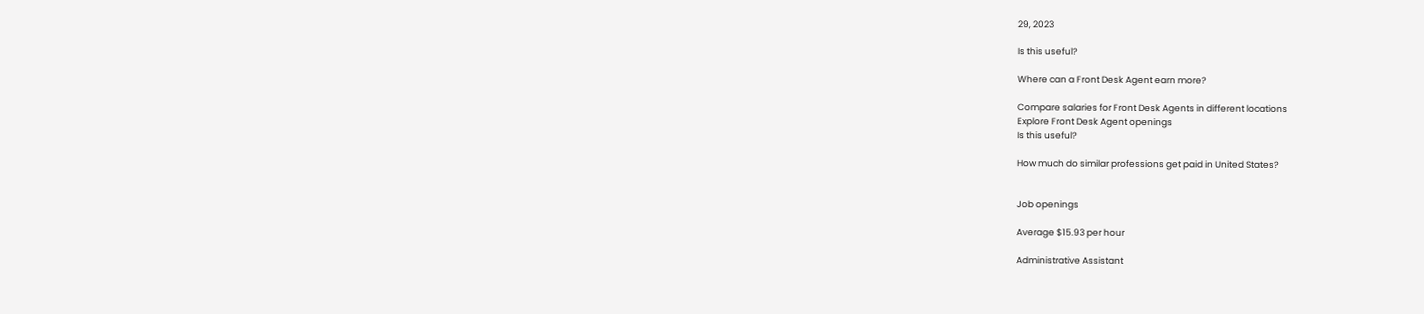29, 2023

Is this useful?

Where can a Front Desk Agent earn more?

Compare salaries for Front Desk Agents in different locations
Explore Front Desk Agent openings
Is this useful?

How much do similar professions get paid in United States?


Job openings

Average $15.93 per hour

Administrative Assistant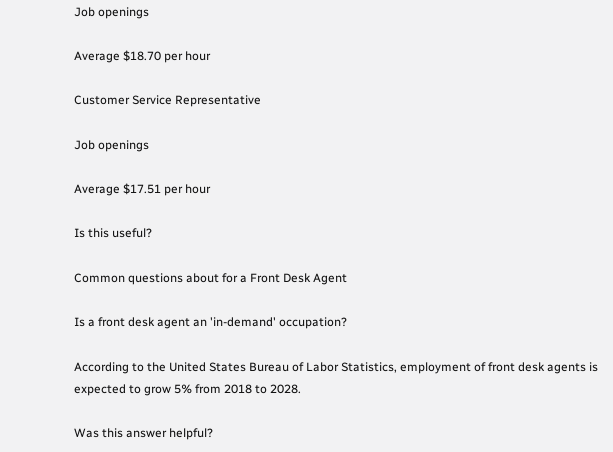Job openings

Average $18.70 per hour

Customer Service Representative

Job openings

Average $17.51 per hour

Is this useful?

Common questions about for a Front Desk Agent

Is a front desk agent an 'in-demand' occupation?

According to the United States Bureau of Labor Statistics, employment of front desk agents is expected to grow 5% from 2018 to 2028.

Was this answer helpful?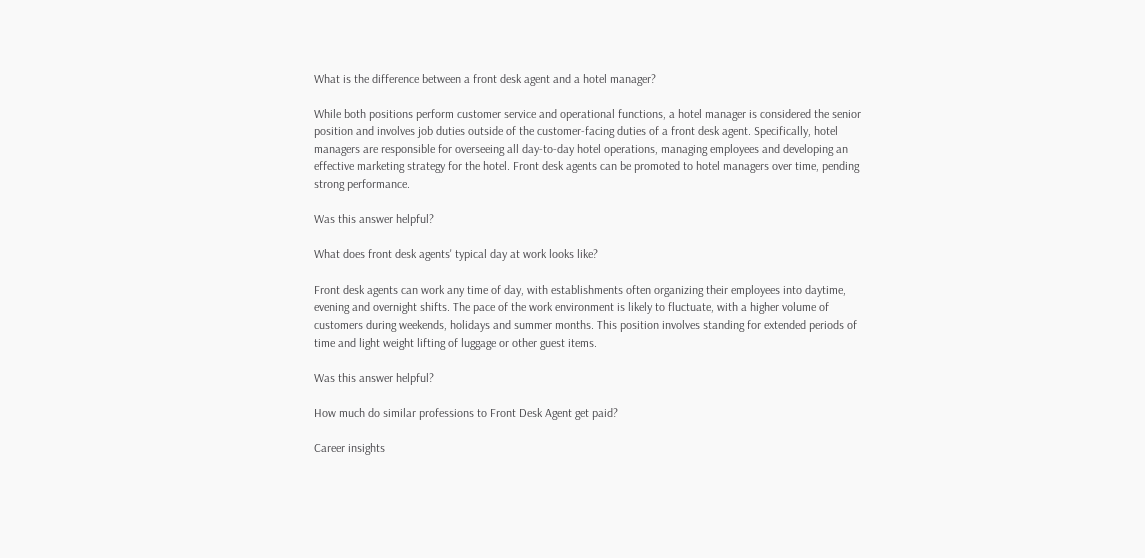What is the difference between a front desk agent and a hotel manager?

While both positions perform customer service and operational functions, a hotel manager is considered the senior position and involves job duties outside of the customer-facing duties of a front desk agent. Specifically, hotel managers are responsible for overseeing all day-to-day hotel operations, managing employees and developing an effective marketing strategy for the hotel. Front desk agents can be promoted to hotel managers over time, pending strong performance.

Was this answer helpful?

What does front desk agents' typical day at work looks like?

Front desk agents can work any time of day, with establishments often organizing their employees into daytime, evening and overnight shifts. The pace of the work environment is likely to fluctuate, with a higher volume of customers during weekends, holidays and summer months. This position involves standing for extended periods of time and light weight lifting of luggage or other guest items.

Was this answer helpful?

How much do similar professions to Front Desk Agent get paid?

Career insights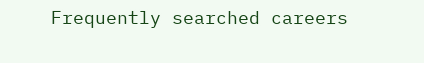Frequently searched careers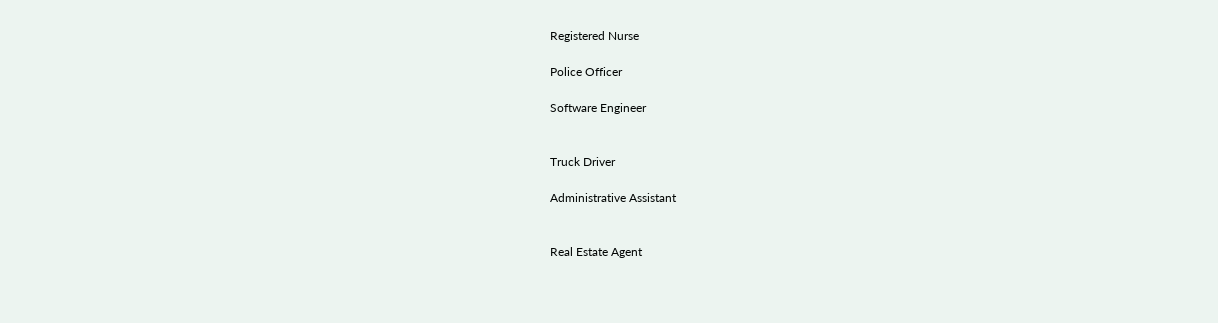Registered Nurse

Police Officer

Software Engineer


Truck Driver

Administrative Assistant


Real Estate Agent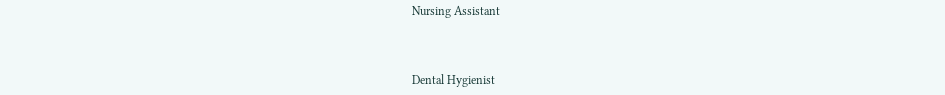Nursing Assistant



Dental Hygienist